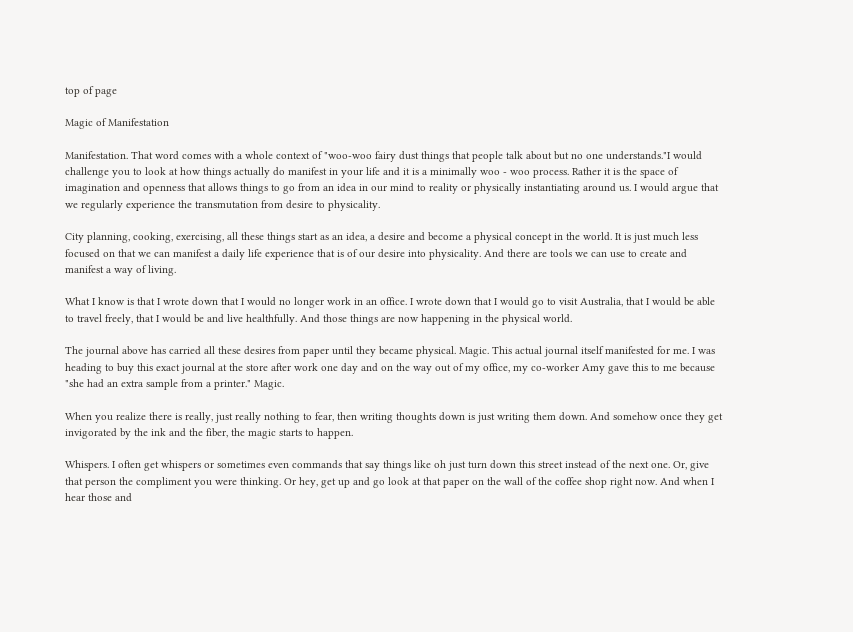top of page

Magic of Manifestation

Manifestation. That word comes with a whole context of "woo-woo fairy dust things that people talk about but no one understands."I would challenge you to look at how things actually do manifest in your life and it is a minimally woo - woo process. Rather it is the space of imagination and openness that allows things to go from an idea in our mind to reality or physically instantiating around us. I would argue that we regularly experience the transmutation from desire to physicality.

City planning, cooking, exercising, all these things start as an idea, a desire and become a physical concept in the world. It is just much less focused on that we can manifest a daily life experience that is of our desire into physicality. And there are tools we can use to create and manifest a way of living.

What I know is that I wrote down that I would no longer work in an office. I wrote down that I would go to visit Australia, that I would be able to travel freely, that I would be and live healthfully. And those things are now happening in the physical world.

The journal above has carried all these desires from paper until they became physical. Magic. This actual journal itself manifested for me. I was heading to buy this exact journal at the store after work one day and on the way out of my office, my co-worker Amy gave this to me because "she had an extra sample from a printer." Magic.

When you realize there is really, just really nothing to fear, then writing thoughts down is just writing them down. And somehow once they get invigorated by the ink and the fiber, the magic starts to happen.

Whispers. I often get whispers or sometimes even commands that say things like oh just turn down this street instead of the next one. Or, give that person the compliment you were thinking. Or hey, get up and go look at that paper on the wall of the coffee shop right now. And when I hear those and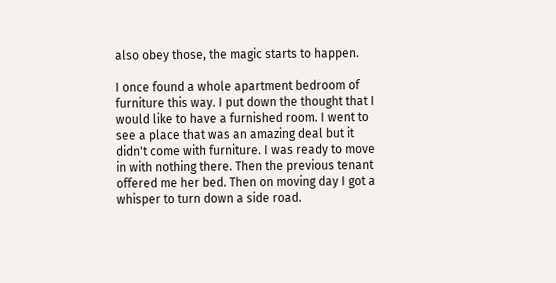also obey those, the magic starts to happen.

I once found a whole apartment bedroom of furniture this way. I put down the thought that I would like to have a furnished room. I went to see a place that was an amazing deal but it didn't come with furniture. I was ready to move in with nothing there. Then the previous tenant offered me her bed. Then on moving day I got a whisper to turn down a side road.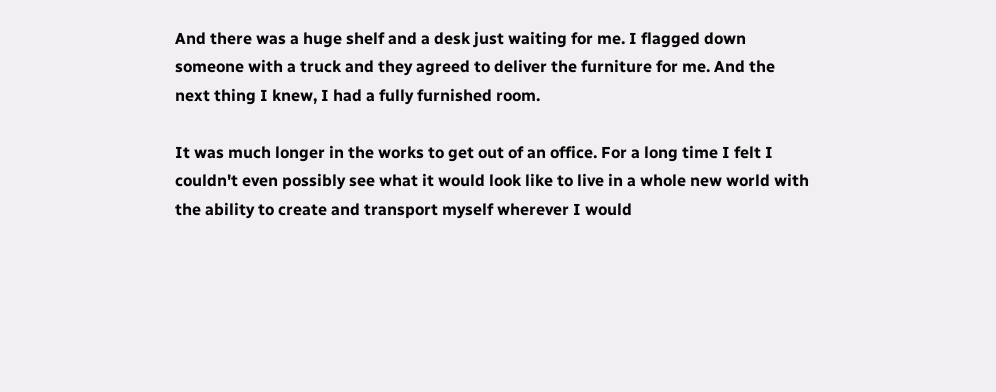And there was a huge shelf and a desk just waiting for me. I flagged down someone with a truck and they agreed to deliver the furniture for me. And the next thing I knew, I had a fully furnished room.

It was much longer in the works to get out of an office. For a long time I felt I couldn't even possibly see what it would look like to live in a whole new world with the ability to create and transport myself wherever I would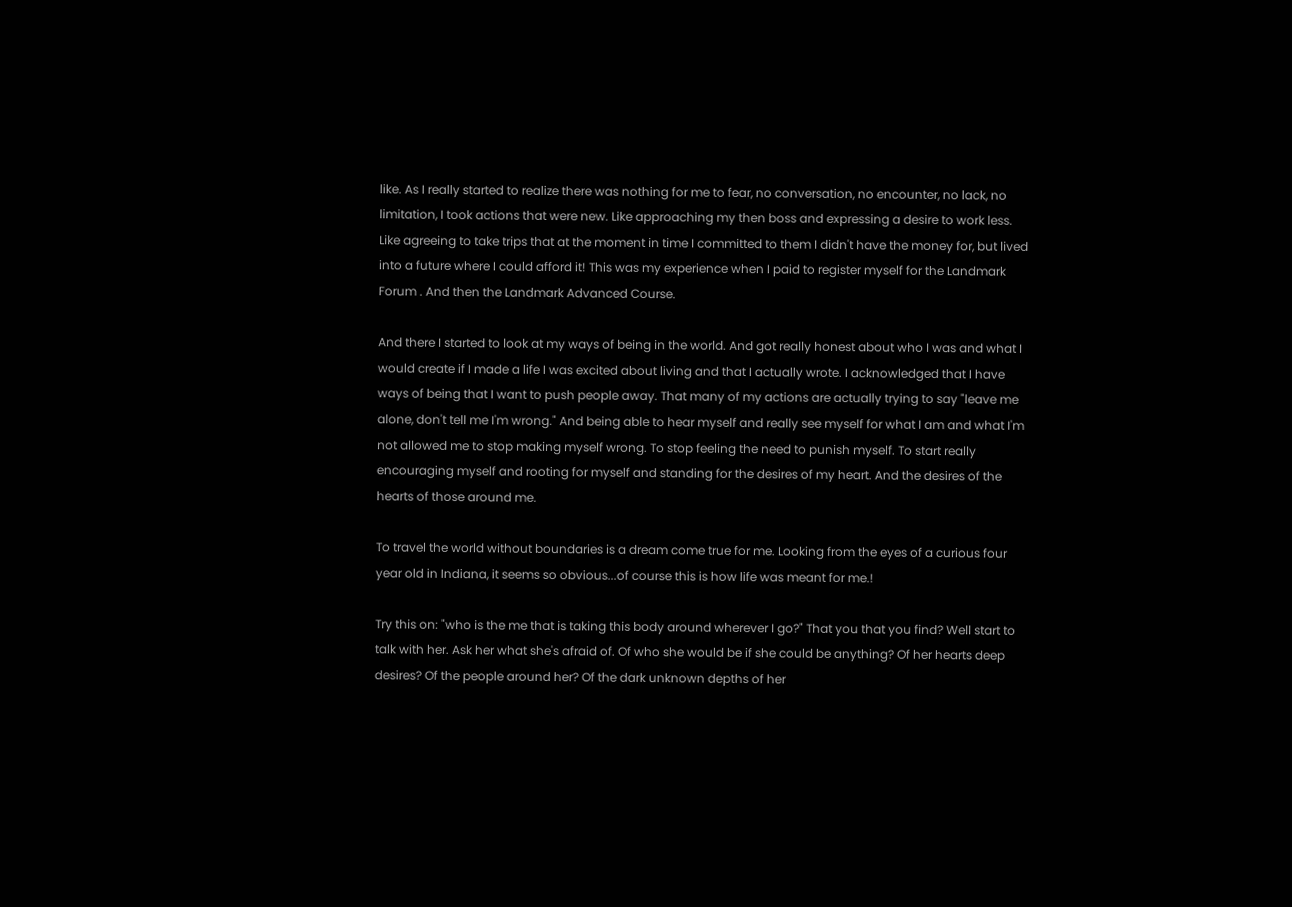like. As I really started to realize there was nothing for me to fear, no conversation, no encounter, no lack, no limitation, I took actions that were new. Like approaching my then boss and expressing a desire to work less. Like agreeing to take trips that at the moment in time I committed to them I didn't have the money for, but lived into a future where I could afford it! This was my experience when I paid to register myself for the Landmark Forum . And then the Landmark Advanced Course.

And there I started to look at my ways of being in the world. And got really honest about who I was and what I would create if I made a life I was excited about living and that I actually wrote. I acknowledged that I have ways of being that I want to push people away. That many of my actions are actually trying to say "leave me alone, don't tell me I'm wrong." And being able to hear myself and really see myself for what I am and what I'm not allowed me to stop making myself wrong. To stop feeling the need to punish myself. To start really encouraging myself and rooting for myself and standing for the desires of my heart. And the desires of the hearts of those around me.

To travel the world without boundaries is a dream come true for me. Looking from the eyes of a curious four year old in Indiana, it seems so obvious...of course this is how life was meant for me.!

Try this on: "who is the me that is taking this body around wherever I go?" That you that you find? Well start to talk with her. Ask her what she's afraid of. Of who she would be if she could be anything? Of her hearts deep desires? Of the people around her? Of the dark unknown depths of her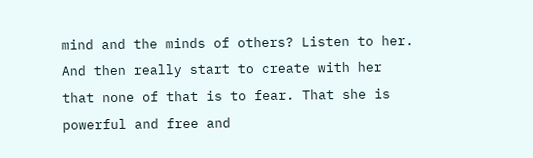mind and the minds of others? Listen to her. And then really start to create with her that none of that is to fear. That she is powerful and free and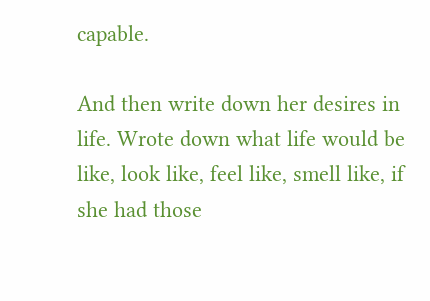capable.

And then write down her desires in life. Wrote down what life would be like, look like, feel like, smell like, if she had those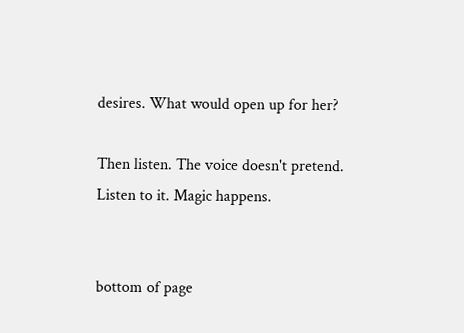desires. What would open up for her?

Then listen. The voice doesn't pretend. Listen to it. Magic happens.


bottom of page